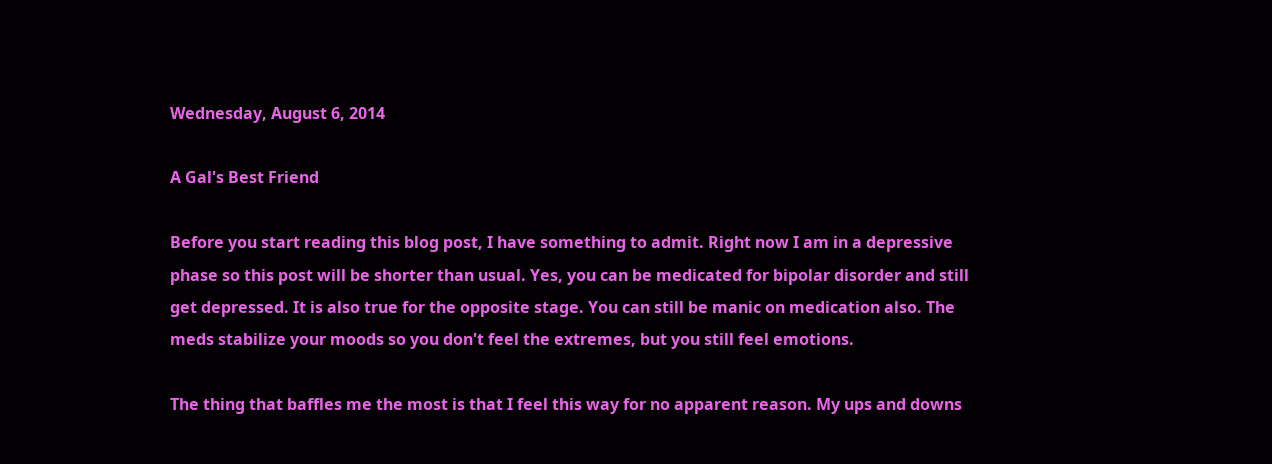Wednesday, August 6, 2014

A Gal's Best Friend

Before you start reading this blog post, I have something to admit. Right now I am in a depressive phase so this post will be shorter than usual. Yes, you can be medicated for bipolar disorder and still get depressed. It is also true for the opposite stage. You can still be manic on medication also. The meds stabilize your moods so you don't feel the extremes, but you still feel emotions.

The thing that baffles me the most is that I feel this way for no apparent reason. My ups and downs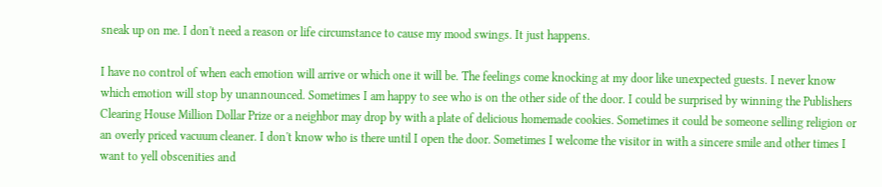sneak up on me. I don't need a reason or life circumstance to cause my mood swings. It just happens.

I have no control of when each emotion will arrive or which one it will be. The feelings come knocking at my door like unexpected guests. I never know which emotion will stop by unannounced. Sometimes I am happy to see who is on the other side of the door. I could be surprised by winning the Publishers Clearing House Million Dollar Prize or a neighbor may drop by with a plate of delicious homemade cookies. Sometimes it could be someone selling religion or an overly priced vacuum cleaner. I don't know who is there until I open the door. Sometimes I welcome the visitor in with a sincere smile and other times I want to yell obscenities and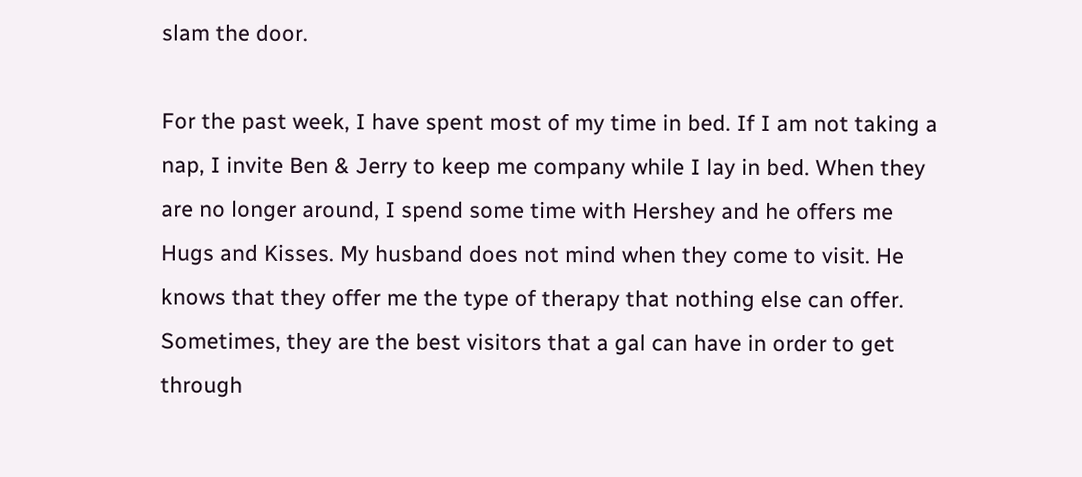slam the door.

For the past week, I have spent most of my time in bed. If I am not taking a nap, I invite Ben & Jerry to keep me company while I lay in bed. When they are no longer around, I spend some time with Hershey and he offers me Hugs and Kisses. My husband does not mind when they come to visit. He knows that they offer me the type of therapy that nothing else can offer. Sometimes, they are the best visitors that a gal can have in order to get through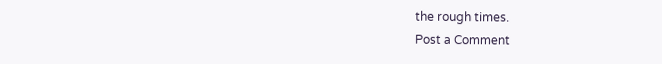the rough times.
Post a Comment